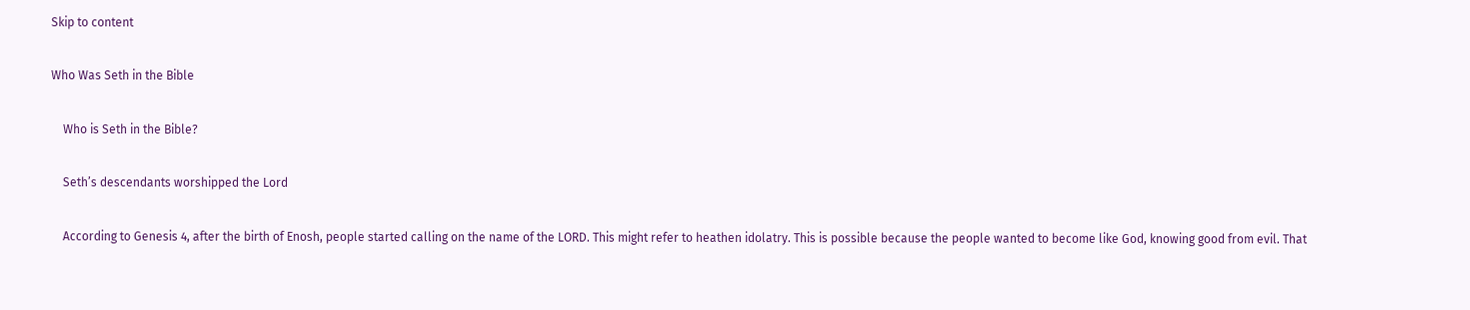Skip to content

Who Was Seth in the Bible

    Who is Seth in the Bible?

    Seth’s descendants worshipped the Lord

    According to Genesis 4, after the birth of Enosh, people started calling on the name of the LORD. This might refer to heathen idolatry. This is possible because the people wanted to become like God, knowing good from evil. That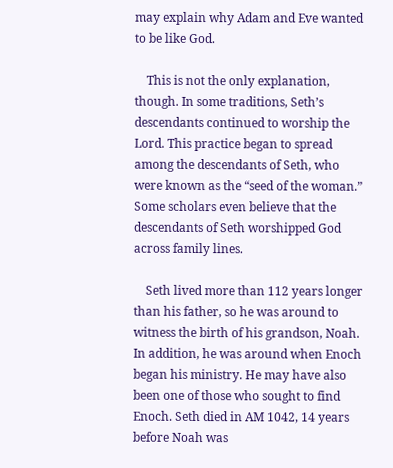may explain why Adam and Eve wanted to be like God.

    This is not the only explanation, though. In some traditions, Seth’s descendants continued to worship the Lord. This practice began to spread among the descendants of Seth, who were known as the “seed of the woman.” Some scholars even believe that the descendants of Seth worshipped God across family lines.

    Seth lived more than 112 years longer than his father, so he was around to witness the birth of his grandson, Noah. In addition, he was around when Enoch began his ministry. He may have also been one of those who sought to find Enoch. Seth died in AM 1042, 14 years before Noah was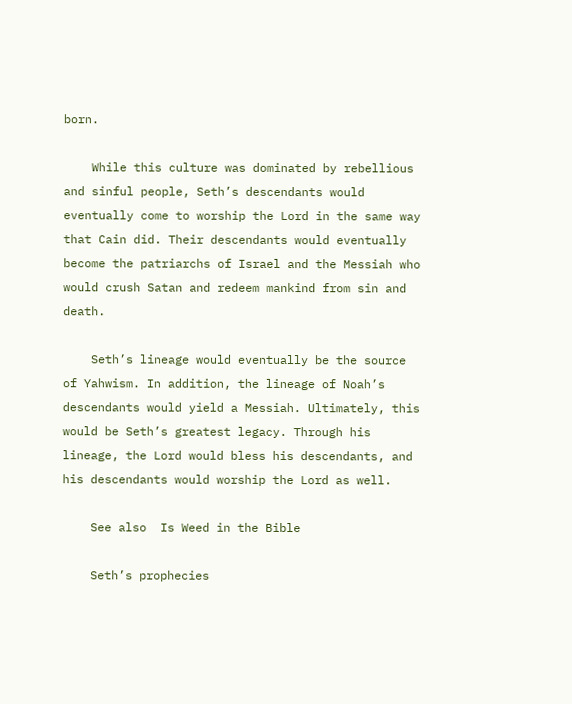born.

    While this culture was dominated by rebellious and sinful people, Seth’s descendants would eventually come to worship the Lord in the same way that Cain did. Their descendants would eventually become the patriarchs of Israel and the Messiah who would crush Satan and redeem mankind from sin and death.

    Seth’s lineage would eventually be the source of Yahwism. In addition, the lineage of Noah’s descendants would yield a Messiah. Ultimately, this would be Seth’s greatest legacy. Through his lineage, the Lord would bless his descendants, and his descendants would worship the Lord as well.

    See also  Is Weed in the Bible

    Seth’s prophecies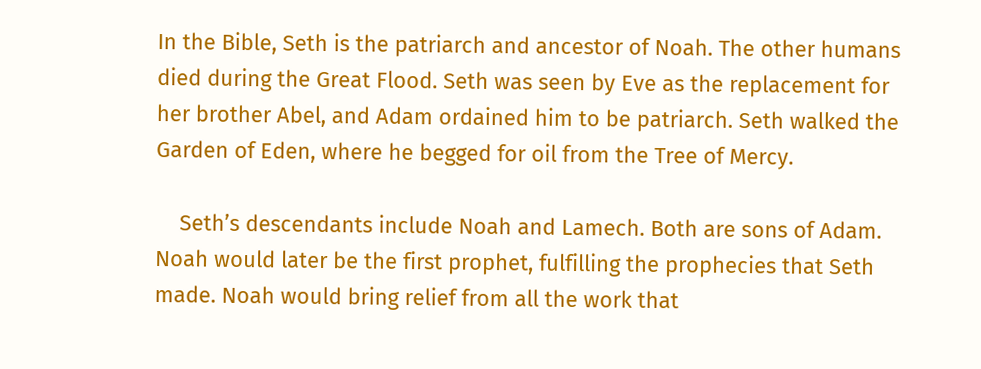In the Bible, Seth is the patriarch and ancestor of Noah. The other humans died during the Great Flood. Seth was seen by Eve as the replacement for her brother Abel, and Adam ordained him to be patriarch. Seth walked the Garden of Eden, where he begged for oil from the Tree of Mercy.

    Seth’s descendants include Noah and Lamech. Both are sons of Adam. Noah would later be the first prophet, fulfilling the prophecies that Seth made. Noah would bring relief from all the work that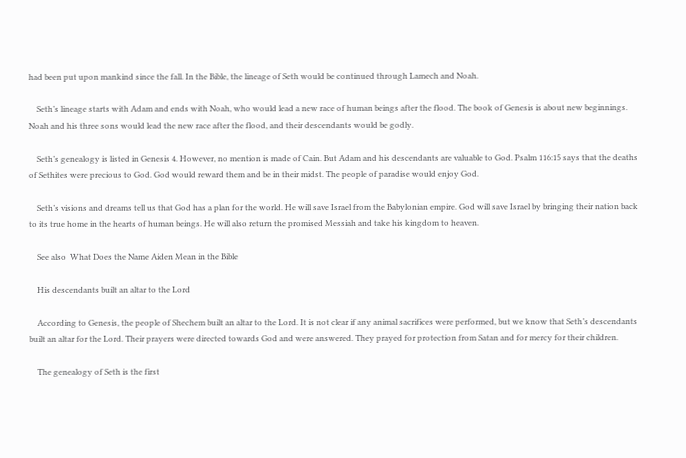had been put upon mankind since the fall. In the Bible, the lineage of Seth would be continued through Lamech and Noah.

    Seth’s lineage starts with Adam and ends with Noah, who would lead a new race of human beings after the flood. The book of Genesis is about new beginnings. Noah and his three sons would lead the new race after the flood, and their descendants would be godly.

    Seth’s genealogy is listed in Genesis 4. However, no mention is made of Cain. But Adam and his descendants are valuable to God. Psalm 116:15 says that the deaths of Sethites were precious to God. God would reward them and be in their midst. The people of paradise would enjoy God.

    Seth’s visions and dreams tell us that God has a plan for the world. He will save Israel from the Babylonian empire. God will save Israel by bringing their nation back to its true home in the hearts of human beings. He will also return the promised Messiah and take his kingdom to heaven.

    See also  What Does the Name Aiden Mean in the Bible

    His descendants built an altar to the Lord

    According to Genesis, the people of Shechem built an altar to the Lord. It is not clear if any animal sacrifices were performed, but we know that Seth’s descendants built an altar for the Lord. Their prayers were directed towards God and were answered. They prayed for protection from Satan and for mercy for their children.

    The genealogy of Seth is the first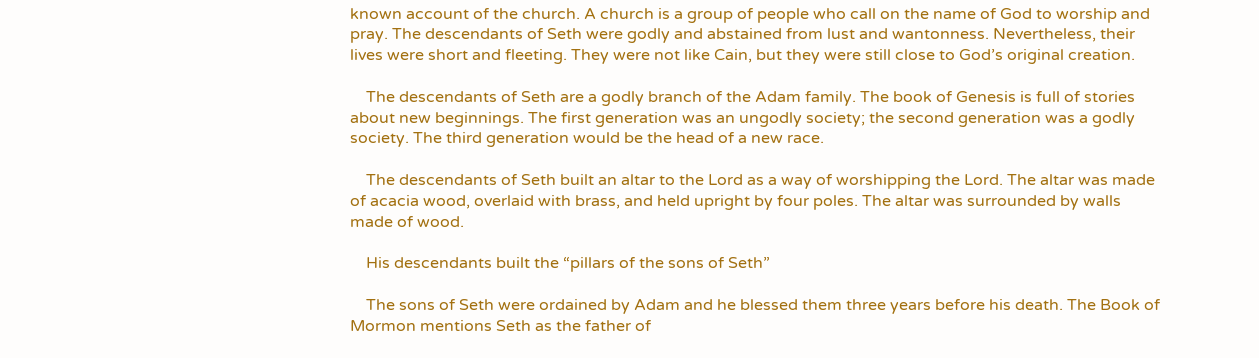known account of the church. A church is a group of people who call on the name of God to worship and pray. The descendants of Seth were godly and abstained from lust and wantonness. Nevertheless, their lives were short and fleeting. They were not like Cain, but they were still close to God’s original creation.

    The descendants of Seth are a godly branch of the Adam family. The book of Genesis is full of stories about new beginnings. The first generation was an ungodly society; the second generation was a godly society. The third generation would be the head of a new race.

    The descendants of Seth built an altar to the Lord as a way of worshipping the Lord. The altar was made of acacia wood, overlaid with brass, and held upright by four poles. The altar was surrounded by walls made of wood.

    His descendants built the “pillars of the sons of Seth”

    The sons of Seth were ordained by Adam and he blessed them three years before his death. The Book of Mormon mentions Seth as the father of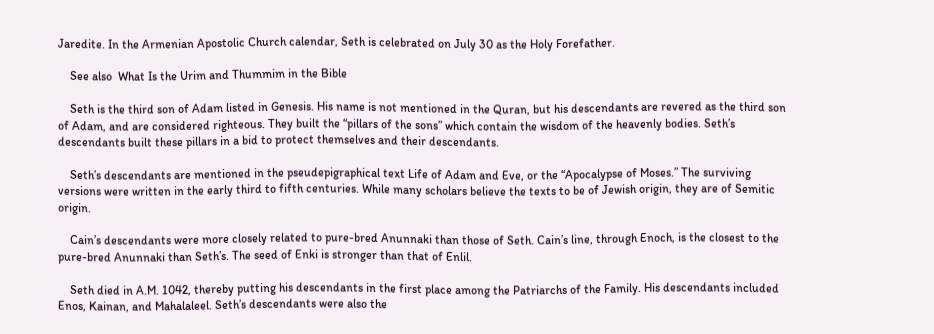Jaredite. In the Armenian Apostolic Church calendar, Seth is celebrated on July 30 as the Holy Forefather.

    See also  What Is the Urim and Thummim in the Bible

    Seth is the third son of Adam listed in Genesis. His name is not mentioned in the Quran, but his descendants are revered as the third son of Adam, and are considered righteous. They built the “pillars of the sons” which contain the wisdom of the heavenly bodies. Seth’s descendants built these pillars in a bid to protect themselves and their descendants.

    Seth’s descendants are mentioned in the pseudepigraphical text Life of Adam and Eve, or the “Apocalypse of Moses.” The surviving versions were written in the early third to fifth centuries. While many scholars believe the texts to be of Jewish origin, they are of Semitic origin.

    Cain’s descendants were more closely related to pure-bred Anunnaki than those of Seth. Cain’s line, through Enoch, is the closest to the pure-bred Anunnaki than Seth’s. The seed of Enki is stronger than that of Enlil.

    Seth died in A.M. 1042, thereby putting his descendants in the first place among the Patriarchs of the Family. His descendants included Enos, Kainan, and Mahalaleel. Seth’s descendants were also the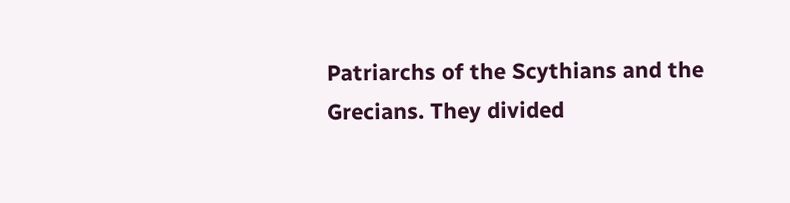Patriarchs of the Scythians and the Grecians. They divided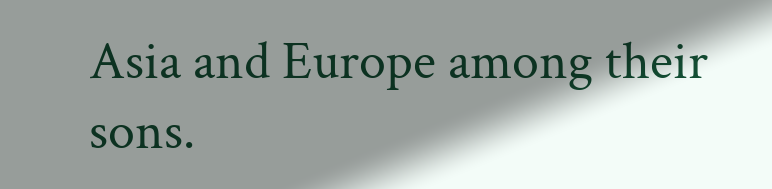Asia and Europe among their sons.